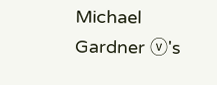Michael Gardner ⓥ's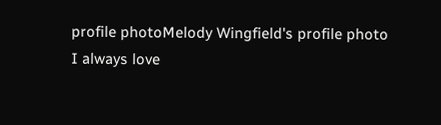profile photoMelody Wingfield's profile photo
I always love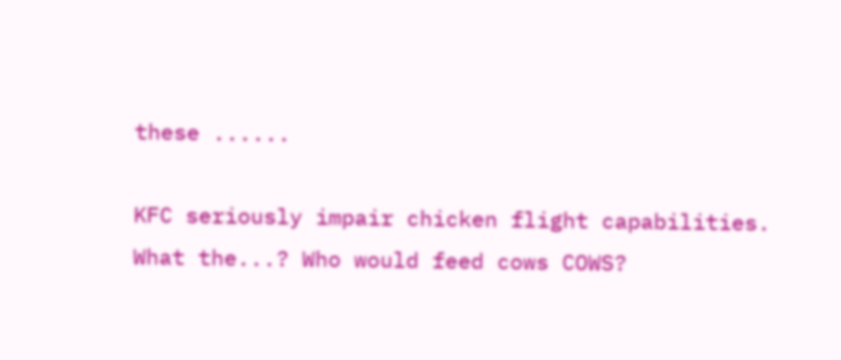these ......

KFC seriously impair chicken flight capabilities.
What the...? Who would feed cows COWS?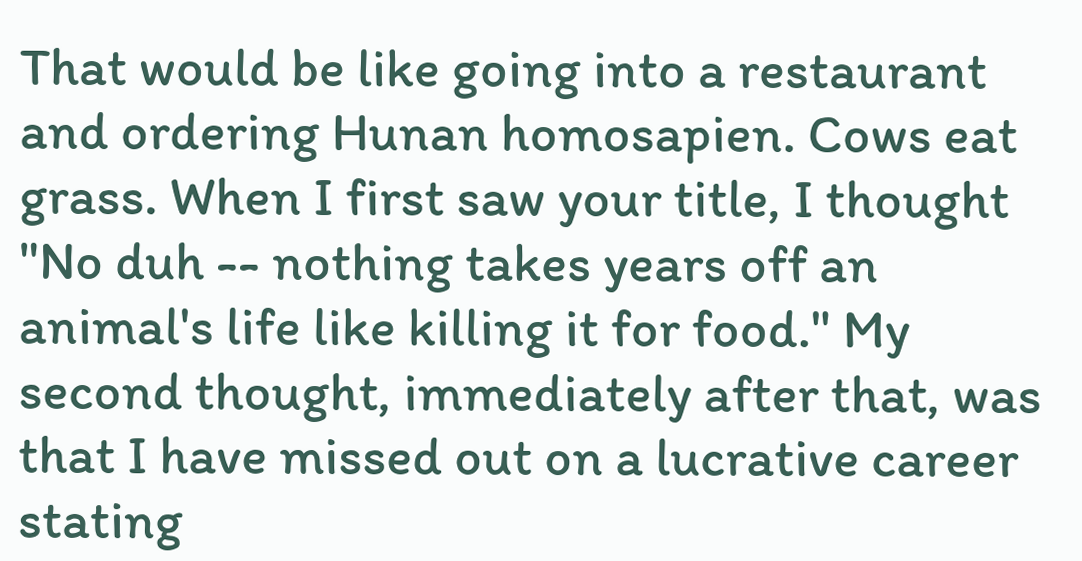That would be like going into a restaurant and ordering Hunan homosapien. Cows eat grass. When I first saw your title, I thought "No duh -- nothing takes years off an animal's life like killing it for food." My second thought, immediately after that, was that I have missed out on a lucrative career stating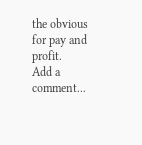the obvious for pay and profit.
Add a comment...